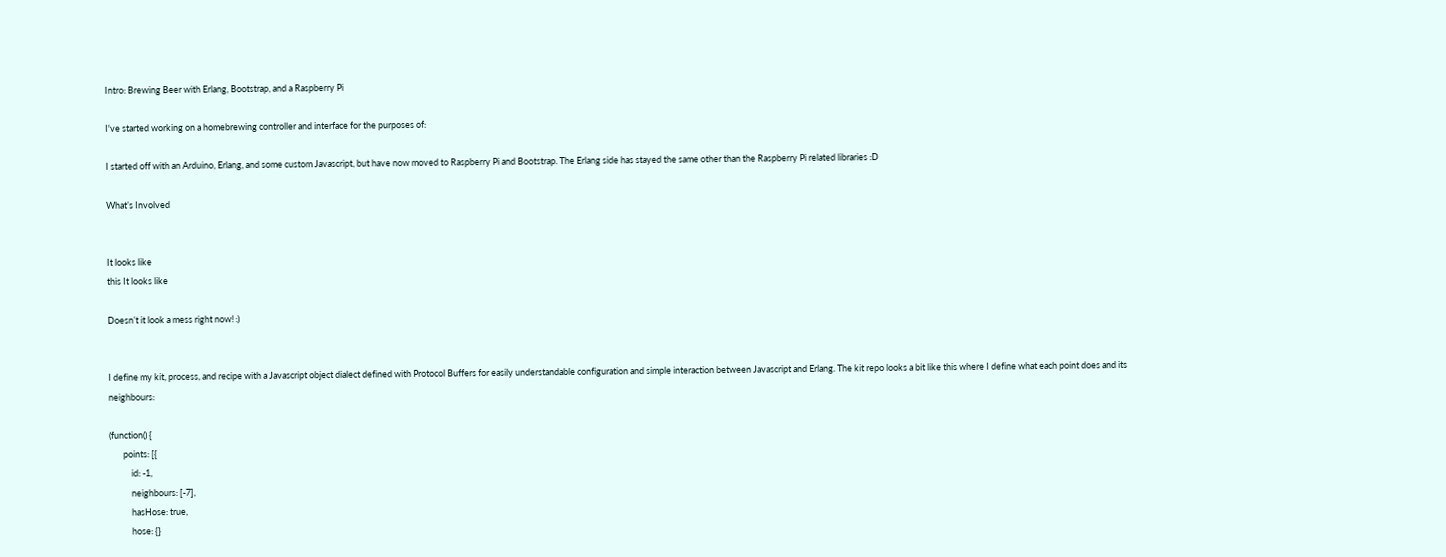Intro: Brewing Beer with Erlang, Bootstrap, and a Raspberry Pi

I've started working on a homebrewing controller and interface for the purposes of:

I started off with an Arduino, Erlang, and some custom Javascript, but have now moved to Raspberry Pi and Bootstrap. The Erlang side has stayed the same other than the Raspberry Pi related libraries :D

What’s Involved


It looks like
this It looks like

Doesn’t it look a mess right now! :)


I define my kit, process, and recipe with a Javascript object dialect defined with Protocol Buffers for easily understandable configuration and simple interaction between Javascript and Erlang. The kit repo looks a bit like this where I define what each point does and its neighbours:

(function() {
       points: [{
           id: -1,
           neighbours: [-7],
           hasHose: true,
           hose: {}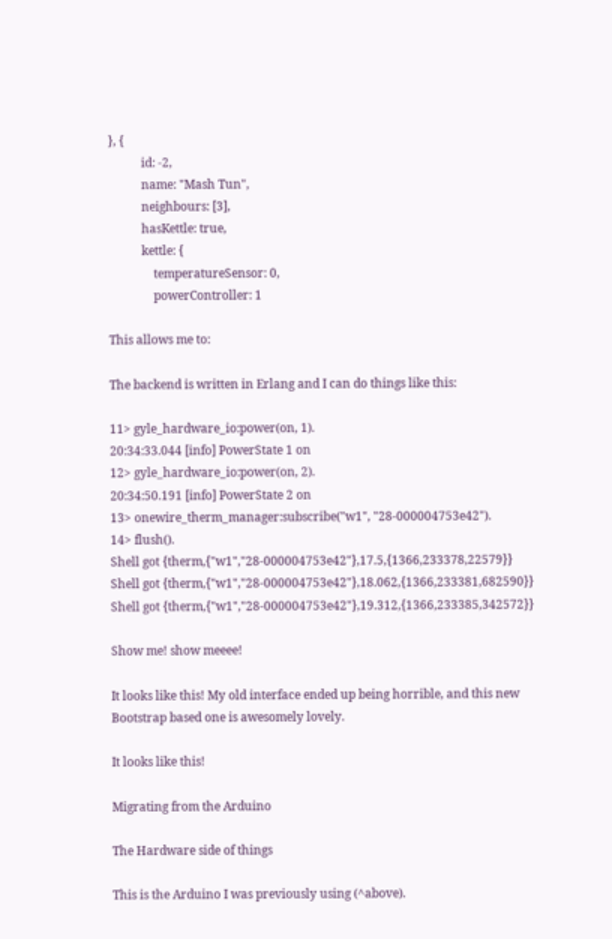}, {
           id: -2,
           name: "Mash Tun",
           neighbours: [3],
           hasKettle: true,
           kettle: {
               temperatureSensor: 0,
               powerController: 1

This allows me to:

The backend is written in Erlang and I can do things like this:

11> gyle_hardware_io:power(on, 1).
20:34:33.044 [info] PowerState 1 on
12> gyle_hardware_io:power(on, 2).
20:34:50.191 [info] PowerState 2 on
13> onewire_therm_manager:subscribe("w1", "28-000004753e42").
14> flush().
Shell got {therm,{"w1","28-000004753e42"},17.5,{1366,233378,22579}}
Shell got {therm,{"w1","28-000004753e42"},18.062,{1366,233381,682590}}
Shell got {therm,{"w1","28-000004753e42"},19.312,{1366,233385,342572}}

Show me! show meeee!

It looks like this! My old interface ended up being horrible, and this new Bootstrap based one is awesomely lovely.

It looks like this!

Migrating from the Arduino

The Hardware side of things

This is the Arduino I was previously using (^above).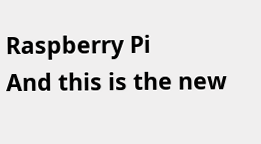Raspberry Pi
And this is the new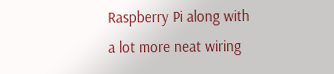Raspberry Pi along with a lot more neat wiring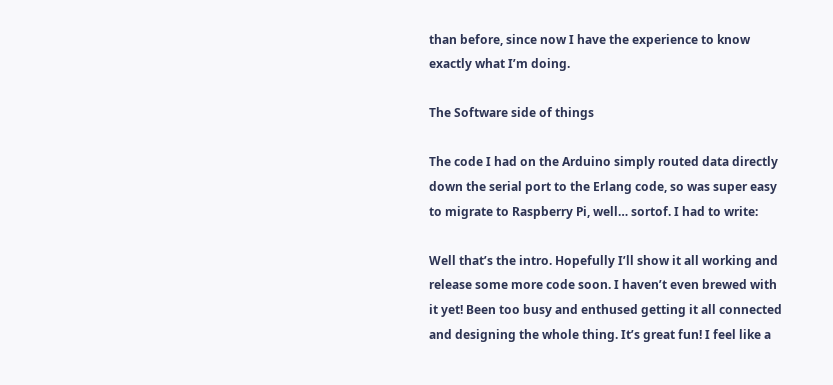than before, since now I have the experience to know exactly what I’m doing.

The Software side of things

The code I had on the Arduino simply routed data directly down the serial port to the Erlang code, so was super easy to migrate to Raspberry Pi, well… sortof. I had to write:

Well that’s the intro. Hopefully I’ll show it all working and release some more code soon. I haven’t even brewed with it yet! Been too busy and enthused getting it all connected and designing the whole thing. It’s great fun! I feel like a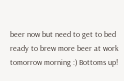beer now but need to get to bed ready to brew more beer at work tomorrow morning :) Bottoms up!